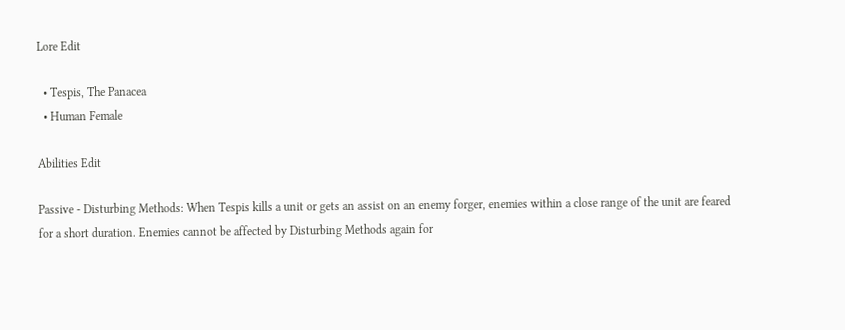Lore Edit

  • Tespis, The Panacea
  • Human Female

Abilities Edit

Passive - Disturbing Methods: When Tespis kills a unit or gets an assist on an enemy forger, enemies within a close range of the unit are feared for a short duration. Enemies cannot be affected by Disturbing Methods again for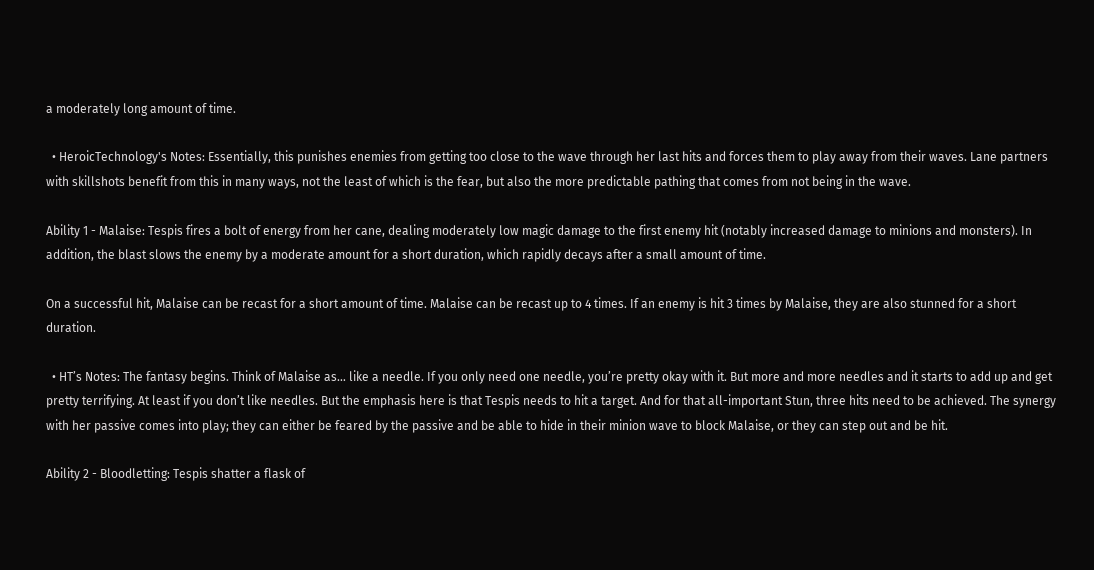a moderately long amount of time.

  • HeroicTechnology's Notes: Essentially, this punishes enemies from getting too close to the wave through her last hits and forces them to play away from their waves. Lane partners with skillshots benefit from this in many ways, not the least of which is the fear, but also the more predictable pathing that comes from not being in the wave.

Ability 1 - Malaise: Tespis fires a bolt of energy from her cane, dealing moderately low magic damage to the first enemy hit (notably increased damage to minions and monsters). In addition, the blast slows the enemy by a moderate amount for a short duration, which rapidly decays after a small amount of time.

On a successful hit, Malaise can be recast for a short amount of time. Malaise can be recast up to 4 times. If an enemy is hit 3 times by Malaise, they are also stunned for a short duration.

  • HT’s Notes: The fantasy begins. Think of Malaise as… like a needle. If you only need one needle, you’re pretty okay with it. But more and more needles and it starts to add up and get pretty terrifying. At least if you don’t like needles. But the emphasis here is that Tespis needs to hit a target. And for that all-important Stun, three hits need to be achieved. The synergy with her passive comes into play; they can either be feared by the passive and be able to hide in their minion wave to block Malaise, or they can step out and be hit.

Ability 2 - Bloodletting: Tespis shatter a flask of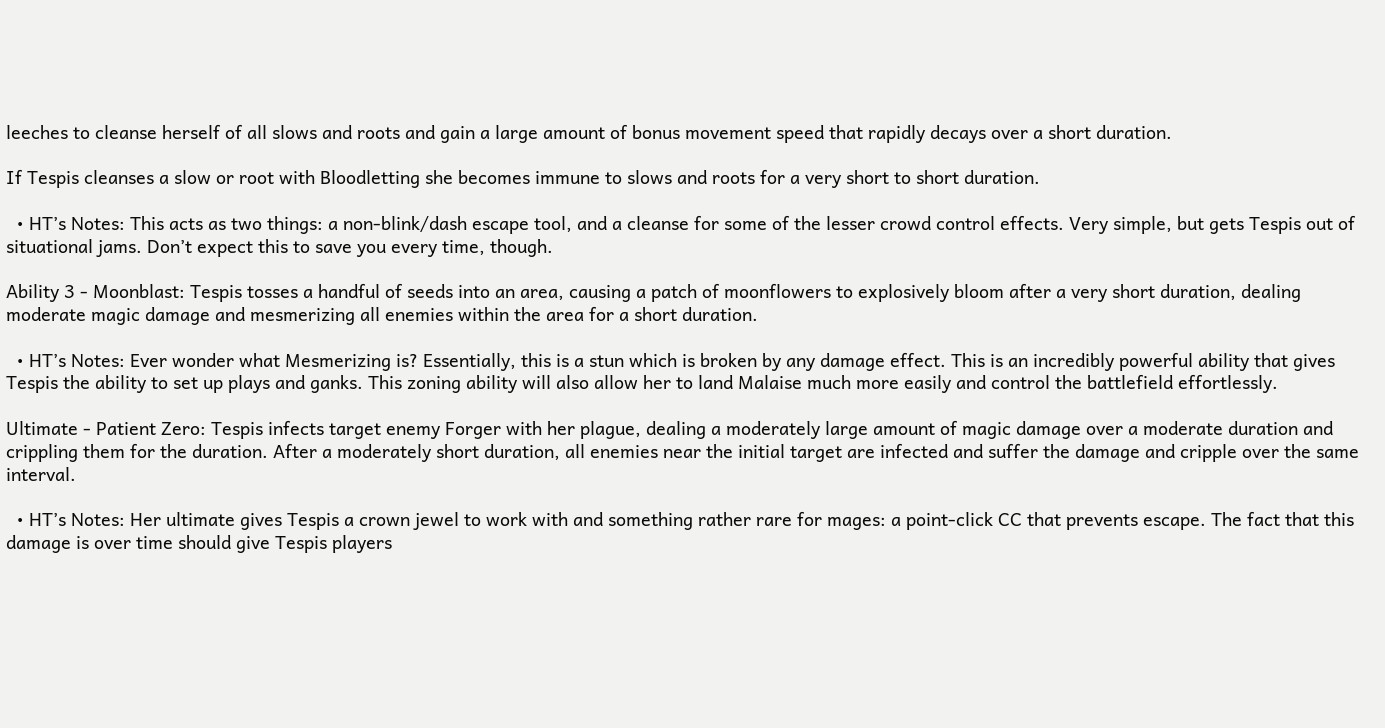leeches to cleanse herself of all slows and roots and gain a large amount of bonus movement speed that rapidly decays over a short duration.

If Tespis cleanses a slow or root with Bloodletting she becomes immune to slows and roots for a very short to short duration.

  • HT’s Notes: This acts as two things: a non-blink/dash escape tool, and a cleanse for some of the lesser crowd control effects. Very simple, but gets Tespis out of situational jams. Don’t expect this to save you every time, though.

Ability 3 - Moonblast: Tespis tosses a handful of seeds into an area, causing a patch of moonflowers to explosively bloom after a very short duration, dealing moderate magic damage and mesmerizing all enemies within the area for a short duration.

  • HT’s Notes: Ever wonder what Mesmerizing is? Essentially, this is a stun which is broken by any damage effect. This is an incredibly powerful ability that gives Tespis the ability to set up plays and ganks. This zoning ability will also allow her to land Malaise much more easily and control the battlefield effortlessly.

Ultimate - Patient Zero: Tespis infects target enemy Forger with her plague, dealing a moderately large amount of magic damage over a moderate duration and crippling them for the duration. After a moderately short duration, all enemies near the initial target are infected and suffer the damage and cripple over the same interval.

  • HT’s Notes: Her ultimate gives Tespis a crown jewel to work with and something rather rare for mages: a point-click CC that prevents escape. The fact that this damage is over time should give Tespis players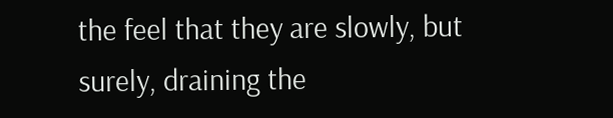the feel that they are slowly, but surely, draining the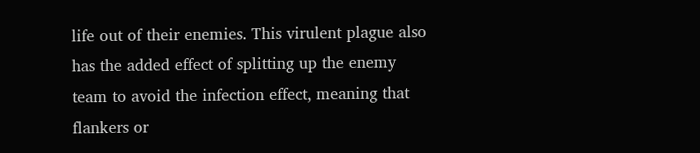life out of their enemies. This virulent plague also has the added effect of splitting up the enemy team to avoid the infection effect, meaning that flankers or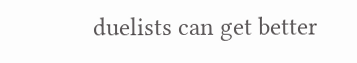duelists can get better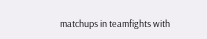matchups in teamfights with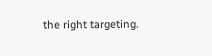the right targeting.